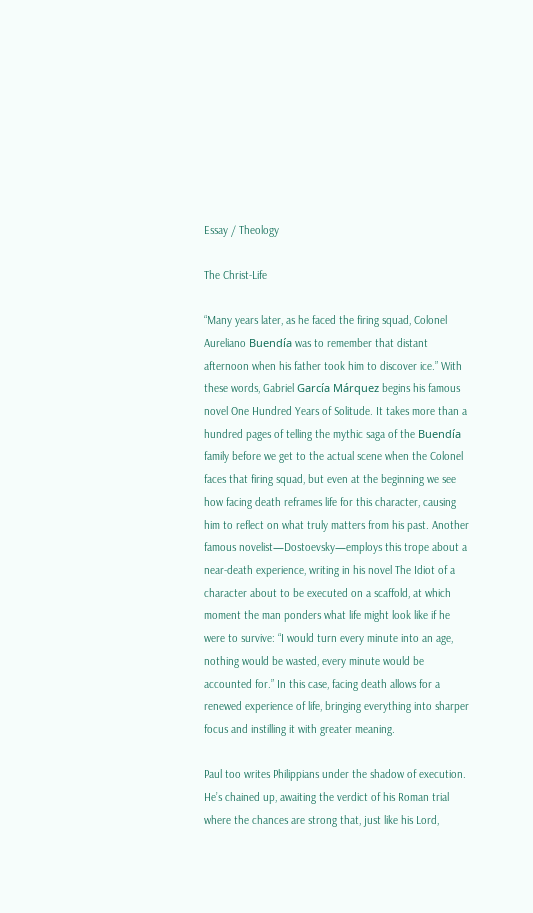Essay / Theology

The Christ-Life

“Many years later, as he faced the firing squad, Colonel Aureliano Buendía was to remember that distant afternoon when his father took him to discover ice.” With these words, Gabriel García Márquez begins his famous novel One Hundred Years of Solitude. It takes more than a hundred pages of telling the mythic saga of the Buendía family before we get to the actual scene when the Colonel faces that firing squad, but even at the beginning we see how facing death reframes life for this character, causing him to reflect on what truly matters from his past. Another famous novelist—Dostoevsky—employs this trope about a near-death experience, writing in his novel The Idiot of a character about to be executed on a scaffold, at which moment the man ponders what life might look like if he were to survive: “I would turn every minute into an age, nothing would be wasted, every minute would be accounted for.” In this case, facing death allows for a renewed experience of life, bringing everything into sharper focus and instilling it with greater meaning.

Paul too writes Philippians under the shadow of execution. He’s chained up, awaiting the verdict of his Roman trial where the chances are strong that, just like his Lord,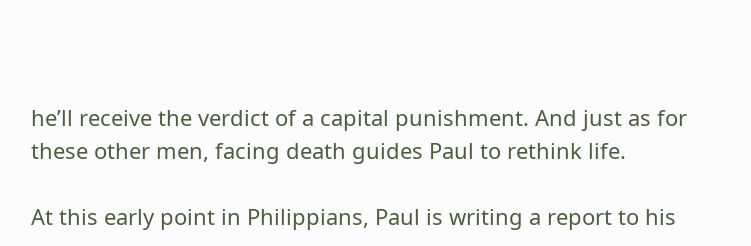he’ll receive the verdict of a capital punishment. And just as for these other men, facing death guides Paul to rethink life.

At this early point in Philippians, Paul is writing a report to his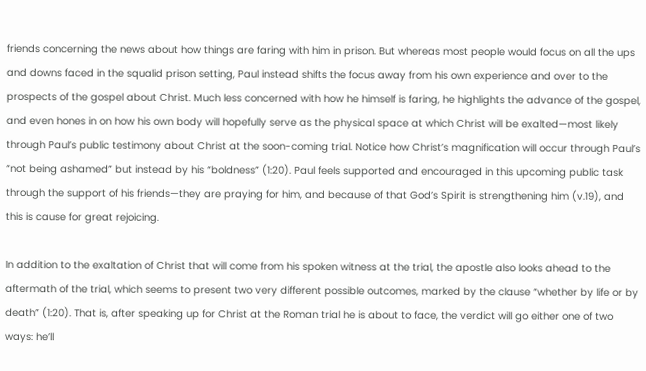friends concerning the news about how things are faring with him in prison. But whereas most people would focus on all the ups and downs faced in the squalid prison setting, Paul instead shifts the focus away from his own experience and over to the prospects of the gospel about Christ. Much less concerned with how he himself is faring, he highlights the advance of the gospel, and even hones in on how his own body will hopefully serve as the physical space at which Christ will be exalted—most likely through Paul’s public testimony about Christ at the soon-coming trial. Notice how Christ’s magnification will occur through Paul’s “not being ashamed” but instead by his “boldness” (1:20). Paul feels supported and encouraged in this upcoming public task through the support of his friends—they are praying for him, and because of that God’s Spirit is strengthening him (v.19), and this is cause for great rejoicing.

In addition to the exaltation of Christ that will come from his spoken witness at the trial, the apostle also looks ahead to the aftermath of the trial, which seems to present two very different possible outcomes, marked by the clause “whether by life or by death” (1:20). That is, after speaking up for Christ at the Roman trial he is about to face, the verdict will go either one of two ways: he’ll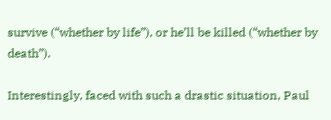survive (“whether by life”), or he’ll be killed (“whether by death”).

Interestingly, faced with such a drastic situation, Paul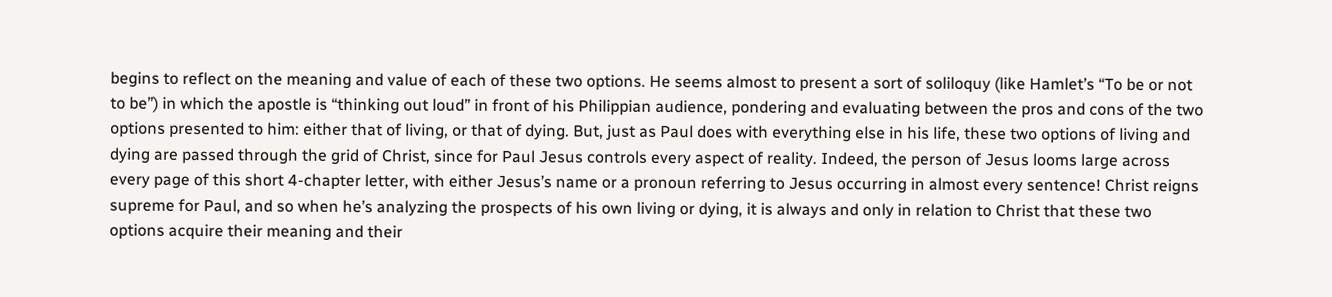begins to reflect on the meaning and value of each of these two options. He seems almost to present a sort of soliloquy (like Hamlet’s “To be or not to be”) in which the apostle is “thinking out loud” in front of his Philippian audience, pondering and evaluating between the pros and cons of the two options presented to him: either that of living, or that of dying. But, just as Paul does with everything else in his life, these two options of living and dying are passed through the grid of Christ, since for Paul Jesus controls every aspect of reality. Indeed, the person of Jesus looms large across every page of this short 4-chapter letter, with either Jesus’s name or a pronoun referring to Jesus occurring in almost every sentence! Christ reigns supreme for Paul, and so when he’s analyzing the prospects of his own living or dying, it is always and only in relation to Christ that these two options acquire their meaning and their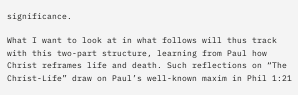significance.

What I want to look at in what follows will thus track with this two-part structure, learning from Paul how Christ reframes life and death. Such reflections on “The Christ-Life” draw on Paul’s well-known maxim in Phil 1:21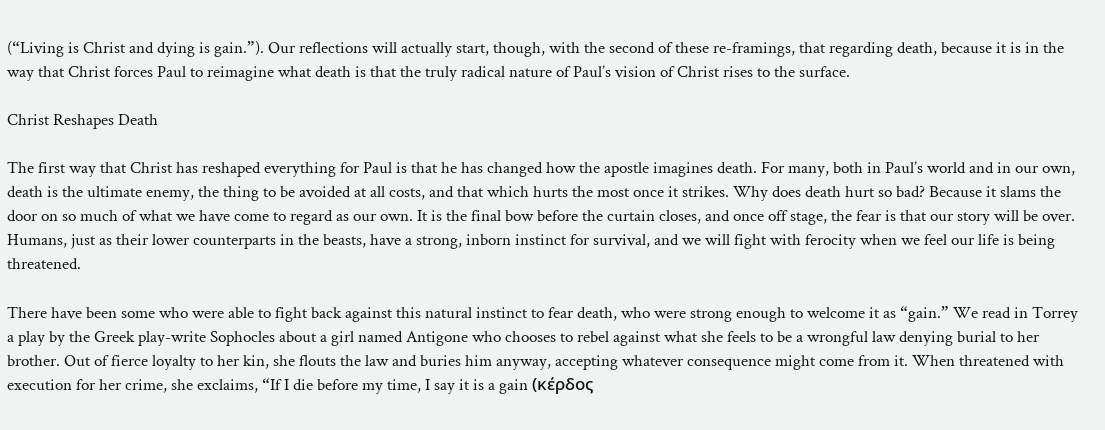(“Living is Christ and dying is gain.”). Our reflections will actually start, though, with the second of these re-framings, that regarding death, because it is in the way that Christ forces Paul to reimagine what death is that the truly radical nature of Paul’s vision of Christ rises to the surface.

Christ Reshapes Death

The first way that Christ has reshaped everything for Paul is that he has changed how the apostle imagines death. For many, both in Paul’s world and in our own, death is the ultimate enemy, the thing to be avoided at all costs, and that which hurts the most once it strikes. Why does death hurt so bad? Because it slams the door on so much of what we have come to regard as our own. It is the final bow before the curtain closes, and once off stage, the fear is that our story will be over. Humans, just as their lower counterparts in the beasts, have a strong, inborn instinct for survival, and we will fight with ferocity when we feel our life is being threatened.

There have been some who were able to fight back against this natural instinct to fear death, who were strong enough to welcome it as “gain.” We read in Torrey a play by the Greek play-write Sophocles about a girl named Antigone who chooses to rebel against what she feels to be a wrongful law denying burial to her brother. Out of fierce loyalty to her kin, she flouts the law and buries him anyway, accepting whatever consequence might come from it. When threatened with execution for her crime, she exclaims, “If I die before my time, I say it is a gain (κέρδος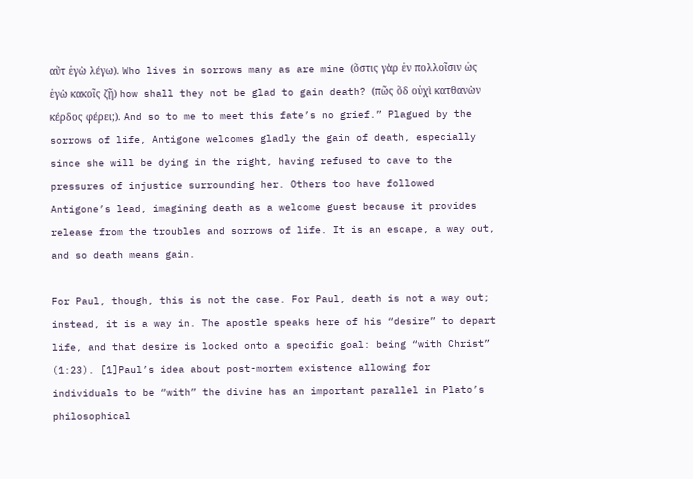αὔτ ἐγὼ λέγω). Who lives in sorrows many as are mine (ὅστις γὰρ ἐν πολλοῖσιν ὡς ἐγὼ κακοῖς ζῇ) how shall they not be glad to gain death? (πῶς ὅδ οὐχὶ κατθανὼν κέρδος φέρει;). And so to me to meet this fate’s no grief.” Plagued by the sorrows of life, Antigone welcomes gladly the gain of death, especially since she will be dying in the right, having refused to cave to the pressures of injustice surrounding her. Others too have followed Antigone’s lead, imagining death as a welcome guest because it provides release from the troubles and sorrows of life. It is an escape, a way out, and so death means gain.

For Paul, though, this is not the case. For Paul, death is not a way out; instead, it is a way in. The apostle speaks here of his “desire” to depart life, and that desire is locked onto a specific goal: being “with Christ” (1:23). [1]Paul’s idea about post-mortem existence allowing for individuals to be “with” the divine has an important parallel in Plato’s philosophical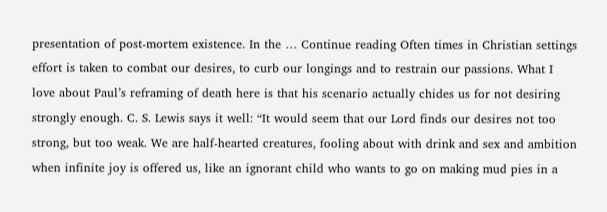presentation of post-mortem existence. In the … Continue reading Often times in Christian settings effort is taken to combat our desires, to curb our longings and to restrain our passions. What I love about Paul’s reframing of death here is that his scenario actually chides us for not desiring strongly enough. C. S. Lewis says it well: “It would seem that our Lord finds our desires not too strong, but too weak. We are half-hearted creatures, fooling about with drink and sex and ambition when infinite joy is offered us, like an ignorant child who wants to go on making mud pies in a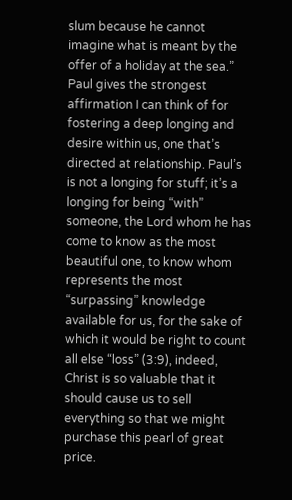slum because he cannot
imagine what is meant by the offer of a holiday at the sea.” Paul gives the strongest affirmation I can think of for fostering a deep longing and desire within us, one that’s directed at relationship. Paul’s is not a longing for stuff; it’s a longing for being “with” someone, the Lord whom he has come to know as the most beautiful one, to know whom represents the most “surpassing” knowledge available for us, for the sake of which it would be right to count all else “loss” (3:9), indeed, Christ is so valuable that it should cause us to sell everything so that we might purchase this pearl of great price.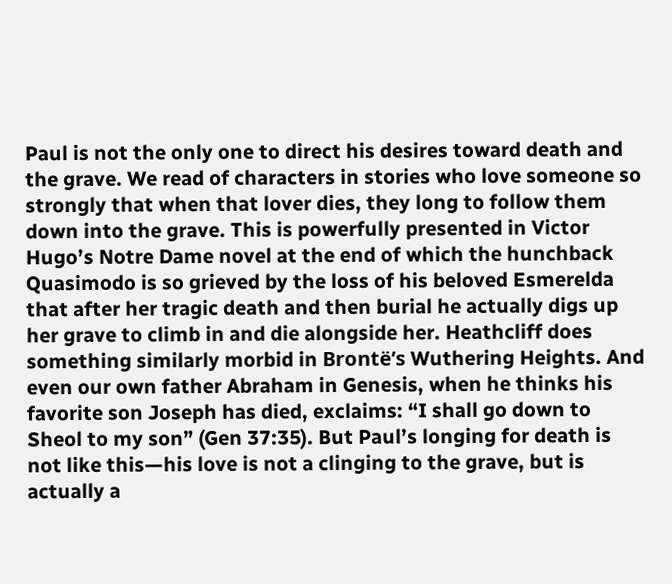Paul is not the only one to direct his desires toward death and the grave. We read of characters in stories who love someone so strongly that when that lover dies, they long to follow them down into the grave. This is powerfully presented in Victor Hugo’s Notre Dame novel at the end of which the hunchback Quasimodo is so grieved by the loss of his beloved Esmerelda that after her tragic death and then burial he actually digs up her grave to climb in and die alongside her. Heathcliff does something similarly morbid in Brontë’s Wuthering Heights. And even our own father Abraham in Genesis, when he thinks his favorite son Joseph has died, exclaims: “I shall go down to Sheol to my son” (Gen 37:35). But Paul’s longing for death is not like this—his love is not a clinging to the grave, but is actually a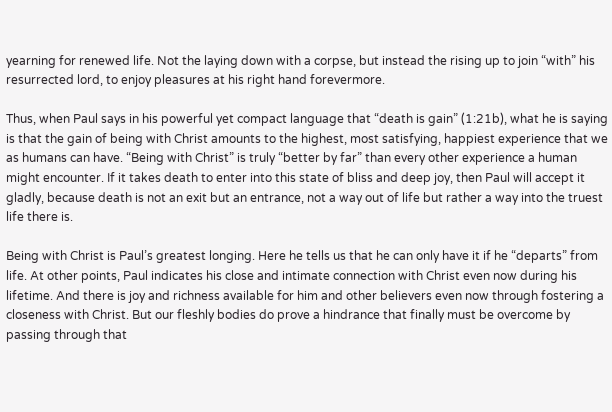yearning for renewed life. Not the laying down with a corpse, but instead the rising up to join “with” his resurrected lord, to enjoy pleasures at his right hand forevermore.

Thus, when Paul says in his powerful yet compact language that “death is gain” (1:21b), what he is saying is that the gain of being with Christ amounts to the highest, most satisfying, happiest experience that we as humans can have. “Being with Christ” is truly “better by far” than every other experience a human might encounter. If it takes death to enter into this state of bliss and deep joy, then Paul will accept it gladly, because death is not an exit but an entrance, not a way out of life but rather a way into the truest life there is.

Being with Christ is Paul’s greatest longing. Here he tells us that he can only have it if he “departs” from life. At other points, Paul indicates his close and intimate connection with Christ even now during his lifetime. And there is joy and richness available for him and other believers even now through fostering a closeness with Christ. But our fleshly bodies do prove a hindrance that finally must be overcome by passing through that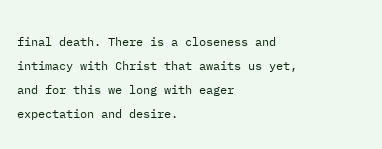final death. There is a closeness and intimacy with Christ that awaits us yet, and for this we long with eager expectation and desire.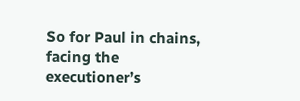So for Paul in chains, facing the executioner’s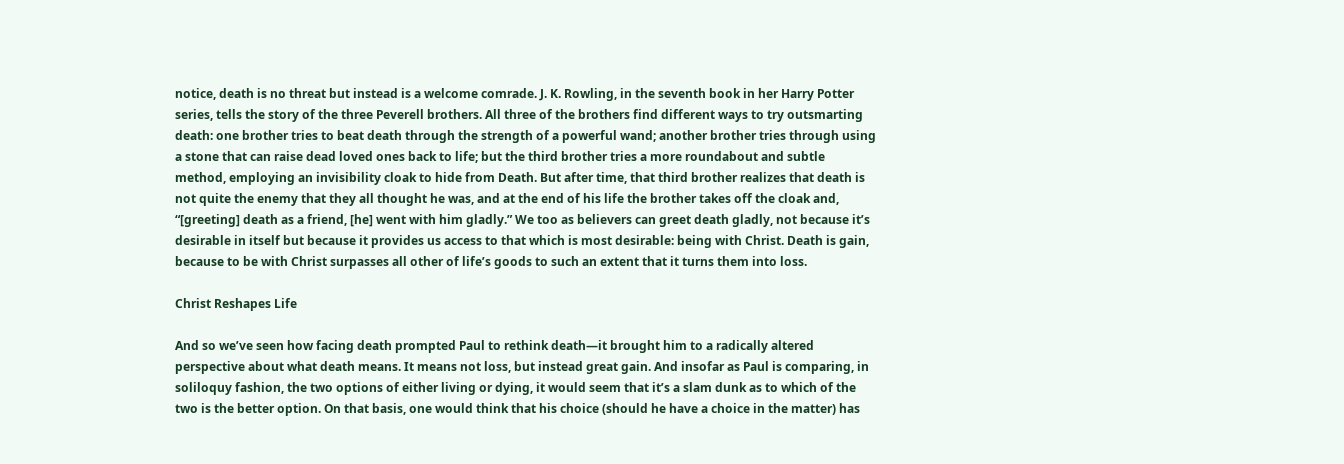notice, death is no threat but instead is a welcome comrade. J. K. Rowling, in the seventh book in her Harry Potter series, tells the story of the three Peverell brothers. All three of the brothers find different ways to try outsmarting death: one brother tries to beat death through the strength of a powerful wand; another brother tries through using a stone that can raise dead loved ones back to life; but the third brother tries a more roundabout and subtle method, employing an invisibility cloak to hide from Death. But after time, that third brother realizes that death is not quite the enemy that they all thought he was, and at the end of his life the brother takes off the cloak and, “[greeting] death as a friend, [he] went with him gladly.” We too as believers can greet death gladly, not because it’s desirable in itself but because it provides us access to that which is most desirable: being with Christ. Death is gain, because to be with Christ surpasses all other of life’s goods to such an extent that it turns them into loss.

Christ Reshapes Life

And so we’ve seen how facing death prompted Paul to rethink death—it brought him to a radically altered perspective about what death means. It means not loss, but instead great gain. And insofar as Paul is comparing, in soliloquy fashion, the two options of either living or dying, it would seem that it’s a slam dunk as to which of the two is the better option. On that basis, one would think that his choice (should he have a choice in the matter) has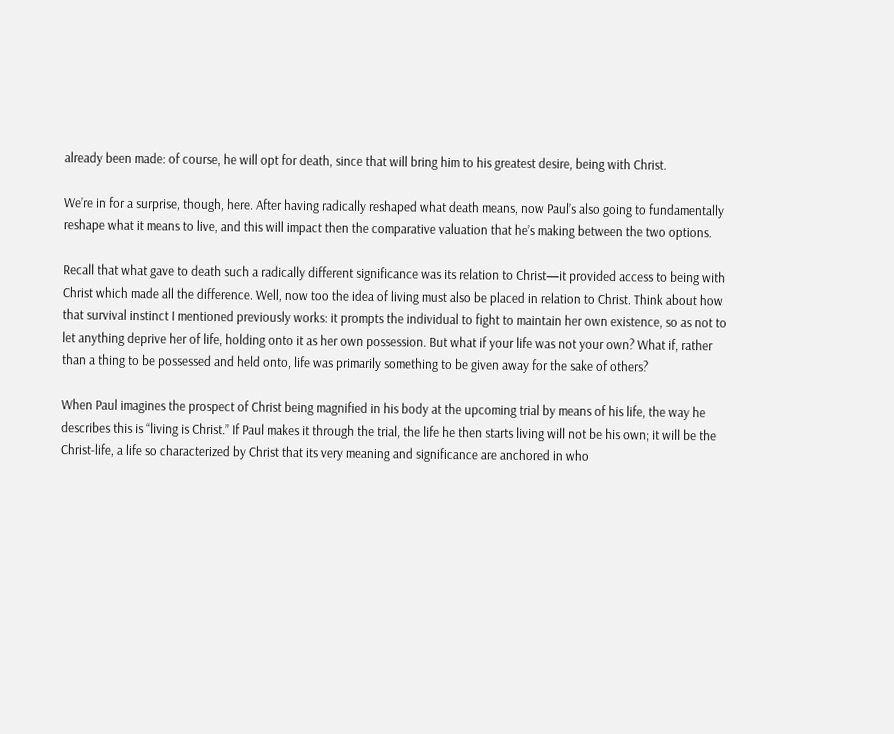already been made: of course, he will opt for death, since that will bring him to his greatest desire, being with Christ.

We’re in for a surprise, though, here. After having radically reshaped what death means, now Paul’s also going to fundamentally reshape what it means to live, and this will impact then the comparative valuation that he’s making between the two options.

Recall that what gave to death such a radically different significance was its relation to Christ—it provided access to being with Christ which made all the difference. Well, now too the idea of living must also be placed in relation to Christ. Think about how that survival instinct I mentioned previously works: it prompts the individual to fight to maintain her own existence, so as not to let anything deprive her of life, holding onto it as her own possession. But what if your life was not your own? What if, rather than a thing to be possessed and held onto, life was primarily something to be given away for the sake of others?

When Paul imagines the prospect of Christ being magnified in his body at the upcoming trial by means of his life, the way he describes this is “living is Christ.” If Paul makes it through the trial, the life he then starts living will not be his own; it will be the Christ-life, a life so characterized by Christ that its very meaning and significance are anchored in who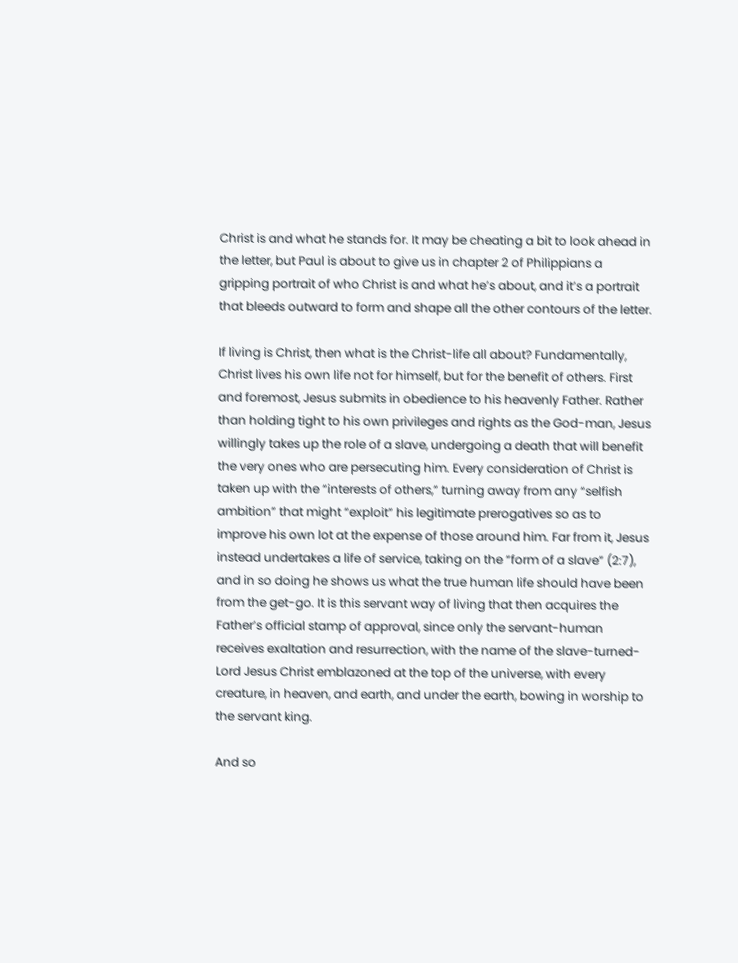Christ is and what he stands for. It may be cheating a bit to look ahead in the letter, but Paul is about to give us in chapter 2 of Philippians a gripping portrait of who Christ is and what he’s about, and it’s a portrait that bleeds outward to form and shape all the other contours of the letter.

If living is Christ, then what is the Christ-life all about? Fundamentally, Christ lives his own life not for himself, but for the benefit of others. First and foremost, Jesus submits in obedience to his heavenly Father. Rather than holding tight to his own privileges and rights as the God-man, Jesus willingly takes up the role of a slave, undergoing a death that will benefit the very ones who are persecuting him. Every consideration of Christ is taken up with the “interests of others,” turning away from any “selfish ambition” that might “exploit” his legitimate prerogatives so as to improve his own lot at the expense of those around him. Far from it, Jesus instead undertakes a life of service, taking on the “form of a slave” (2:7), and in so doing he shows us what the true human life should have been from the get-go. It is this servant way of living that then acquires the Father’s official stamp of approval, since only the servant-human receives exaltation and resurrection, with the name of the slave-turned-Lord Jesus Christ emblazoned at the top of the universe, with every creature, in heaven, and earth, and under the earth, bowing in worship to the servant king.

And so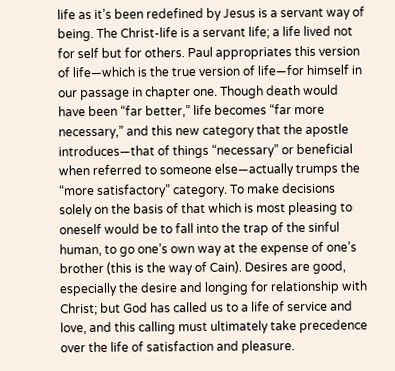life as it’s been redefined by Jesus is a servant way of being. The Christ-life is a servant life; a life lived not for self but for others. Paul appropriates this version of life—which is the true version of life—for himself in our passage in chapter one. Though death would have been “far better,” life becomes “far more necessary,” and this new category that the apostle introduces—that of things “necessary” or beneficial when referred to someone else—actually trumps the “more satisfactory” category. To make decisions solely on the basis of that which is most pleasing to oneself would be to fall into the trap of the sinful human, to go one’s own way at the expense of one’s brother (this is the way of Cain). Desires are good, especially the desire and longing for relationship with Christ; but God has called us to a life of service and love, and this calling must ultimately take precedence over the life of satisfaction and pleasure.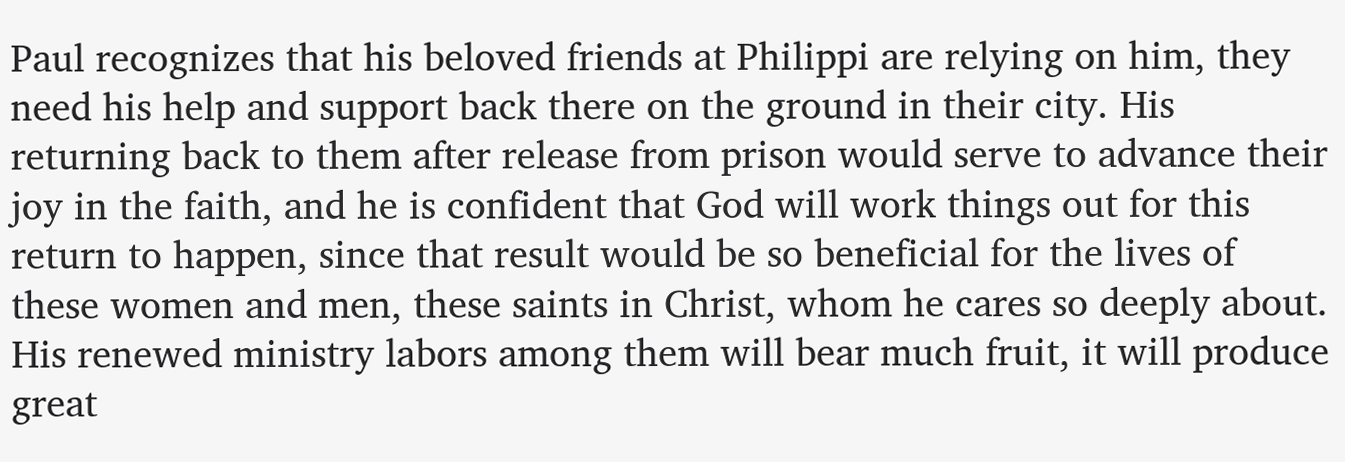Paul recognizes that his beloved friends at Philippi are relying on him, they need his help and support back there on the ground in their city. His returning back to them after release from prison would serve to advance their joy in the faith, and he is confident that God will work things out for this return to happen, since that result would be so beneficial for the lives of these women and men, these saints in Christ, whom he cares so deeply about. His renewed ministry labors among them will bear much fruit, it will produce great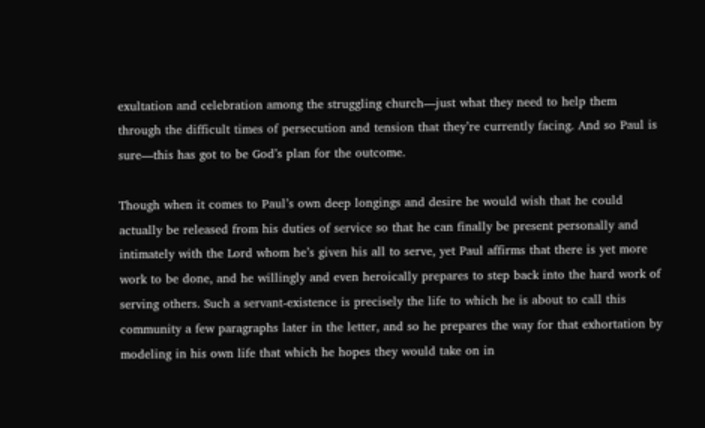exultation and celebration among the struggling church—just what they need to help them through the difficult times of persecution and tension that they’re currently facing. And so Paul is sure—this has got to be God’s plan for the outcome.

Though when it comes to Paul’s own deep longings and desire he would wish that he could actually be released from his duties of service so that he can finally be present personally and intimately with the Lord whom he’s given his all to serve, yet Paul affirms that there is yet more work to be done, and he willingly and even heroically prepares to step back into the hard work of serving others. Such a servant-existence is precisely the life to which he is about to call this community a few paragraphs later in the letter, and so he prepares the way for that exhortation by modeling in his own life that which he hopes they would take on in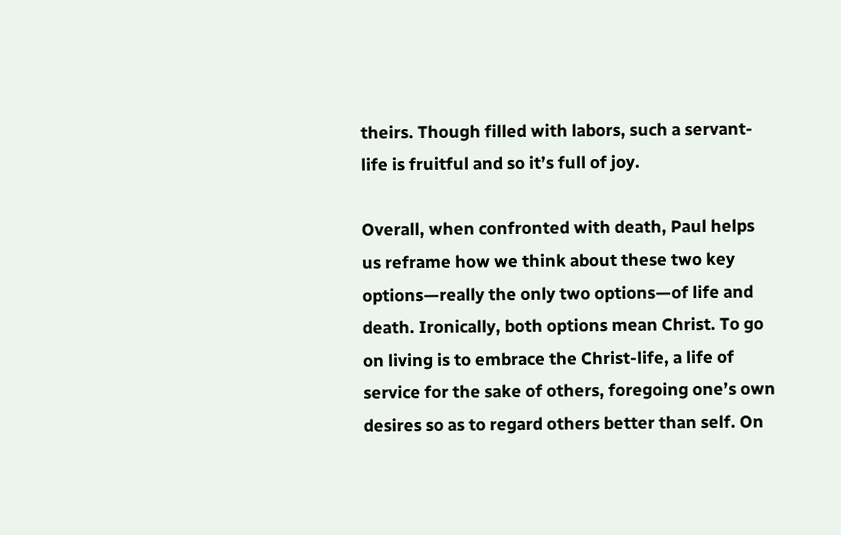theirs. Though filled with labors, such a servant-life is fruitful and so it’s full of joy.

Overall, when confronted with death, Paul helps us reframe how we think about these two key options—really the only two options—of life and death. Ironically, both options mean Christ. To go on living is to embrace the Christ-life, a life of service for the sake of others, foregoing one’s own desires so as to regard others better than self. On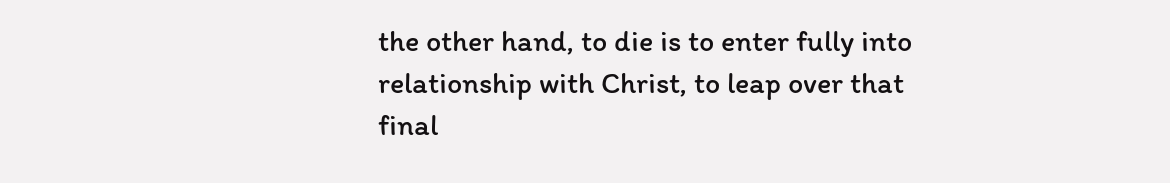the other hand, to die is to enter fully into relationship with Christ, to leap over that final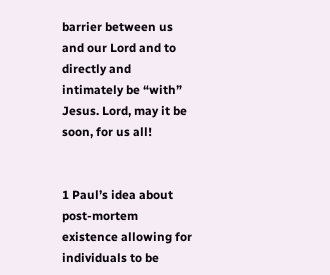barrier between us and our Lord and to directly and intimately be “with” Jesus. Lord, may it be soon, for us all!


1 Paul’s idea about post-mortem existence allowing for individuals to be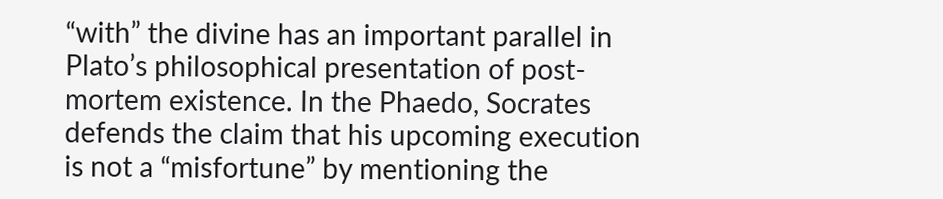“with” the divine has an important parallel in Plato’s philosophical presentation of post-mortem existence. In the Phaedo, Socrates defends the claim that his upcoming execution is not a “misfortune” by mentioning the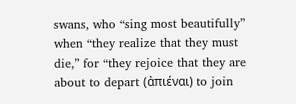swans, who “sing most beautifully” when “they realize that they must die,” for “they rejoice that they are about to depart (ἀπιέναι) to join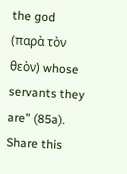the god (παρὰ τὸν θεὸν) whose servants they are” (85a).
Share this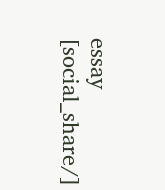essay [social_share/]